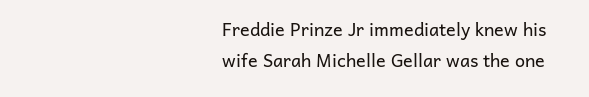Freddie Prinze Jr immediately knew his wife Sarah Michelle Gellar was the one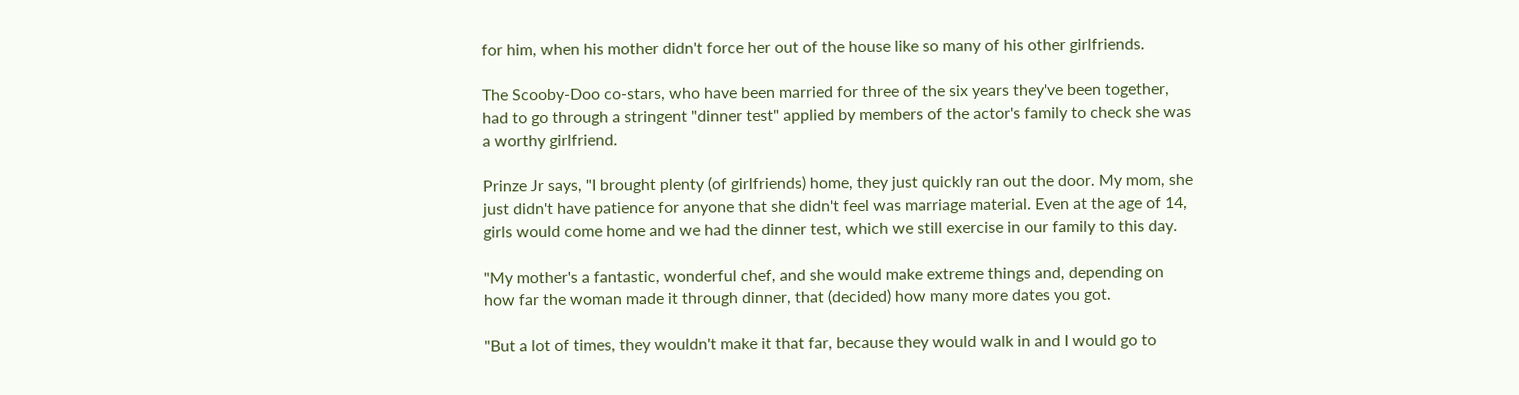for him, when his mother didn't force her out of the house like so many of his other girlfriends.

The Scooby-Doo co-stars, who have been married for three of the six years they've been together, had to go through a stringent "dinner test" applied by members of the actor's family to check she was a worthy girlfriend.

Prinze Jr says, "I brought plenty (of girlfriends) home, they just quickly ran out the door. My mom, she just didn't have patience for anyone that she didn't feel was marriage material. Even at the age of 14, girls would come home and we had the dinner test, which we still exercise in our family to this day.

"My mother's a fantastic, wonderful chef, and she would make extreme things and, depending on how far the woman made it through dinner, that (decided) how many more dates you got.

"But a lot of times, they wouldn't make it that far, because they would walk in and I would go to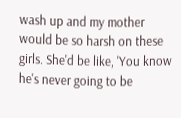wash up and my mother would be so harsh on these girls. She'd be like, 'You know he's never going to be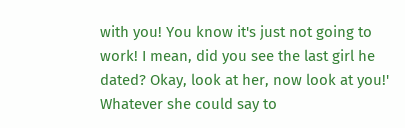with you! You know it's just not going to work! I mean, did you see the last girl he dated? Okay, look at her, now look at you!' Whatever she could say to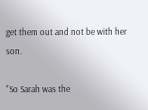get them out and not be with her son.

"So Sarah was the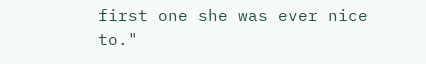first one she was ever nice to."